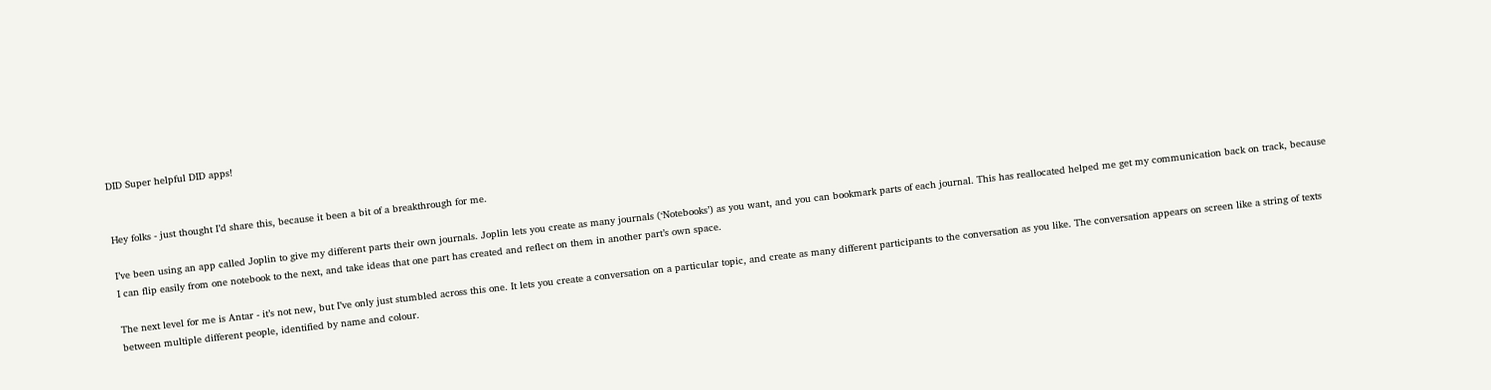DID Super helpful DID apps!


Hey folks - just thought I’d share this, because it been a bit of a breakthrough for me.

I’ve been using an app called Joplin to give my different parts their own journals. Joplin lets you create as many journals (‘Notebooks’) as you want, and you can bookmark parts of each journal. This has reallocated helped me get my communication back on track, because I can flip easily from one notebook to the next, and take ideas that one part has created and reflect on them in another part’s own space.

The next level for me is Antar - it’s not new, but I’ve only just stumbled across this one. It lets you create a conversation on a particular topic, and create as many different participants to the conversation as you like. The conversation appears on screen like a string of texts between multiple different people, identified by name and colour.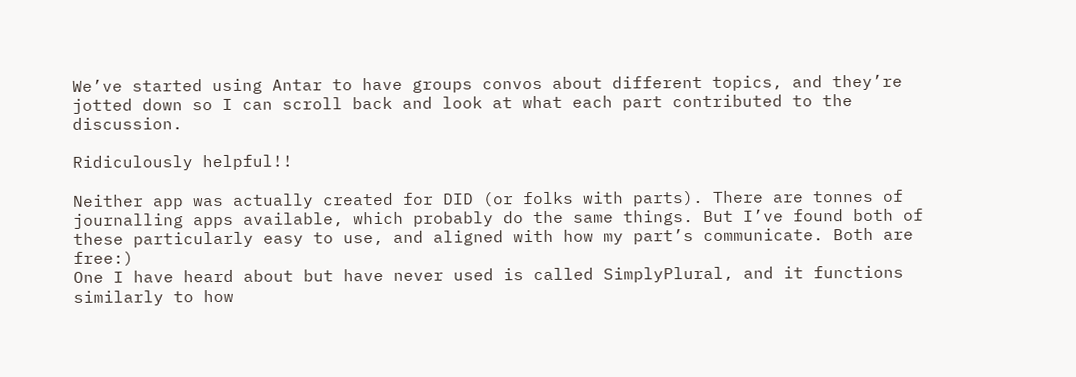We’ve started using Antar to have groups convos about different topics, and they’re jotted down so I can scroll back and look at what each part contributed to the discussion.

Ridiculously helpful!!

Neither app was actually created for DID (or folks with parts). There are tonnes of journalling apps available, which probably do the same things. But I’ve found both of these particularly easy to use, and aligned with how my part’s communicate. Both are free:)
One I have heard about but have never used is called SimplyPlural, and it functions similarly to how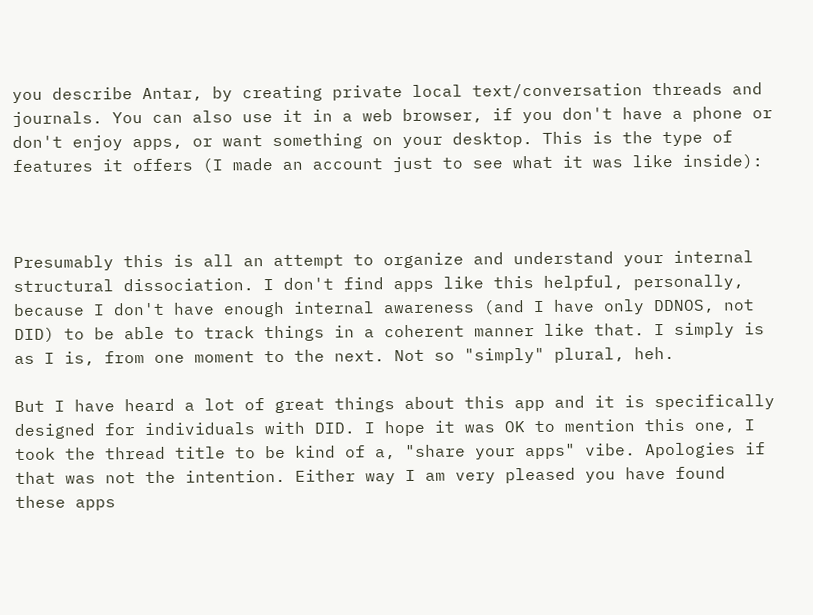you describe Antar, by creating private local text/conversation threads and journals. You can also use it in a web browser, if you don't have a phone or don't enjoy apps, or want something on your desktop. This is the type of features it offers (I made an account just to see what it was like inside):



Presumably this is all an attempt to organize and understand your internal structural dissociation. I don't find apps like this helpful, personally, because I don't have enough internal awareness (and I have only DDNOS, not DID) to be able to track things in a coherent manner like that. I simply is as I is, from one moment to the next. Not so "simply" plural, heh.

But I have heard a lot of great things about this app and it is specifically designed for individuals with DID. I hope it was OK to mention this one, I took the thread title to be kind of a, "share your apps" vibe. Apologies if that was not the intention. Either way I am very pleased you have found these apps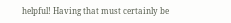helpful! Having that must certainly be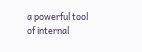a powerful tool of internal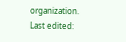organization.
Last edited: